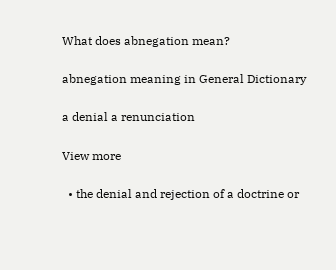What does abnegation mean?

abnegation meaning in General Dictionary

a denial a renunciation

View more

  • the denial and rejection of a doctrine or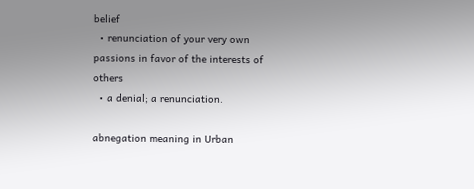belief
  • renunciation of your very own passions in favor of the interests of others
  • a denial; a renunciation.

abnegation meaning in Urban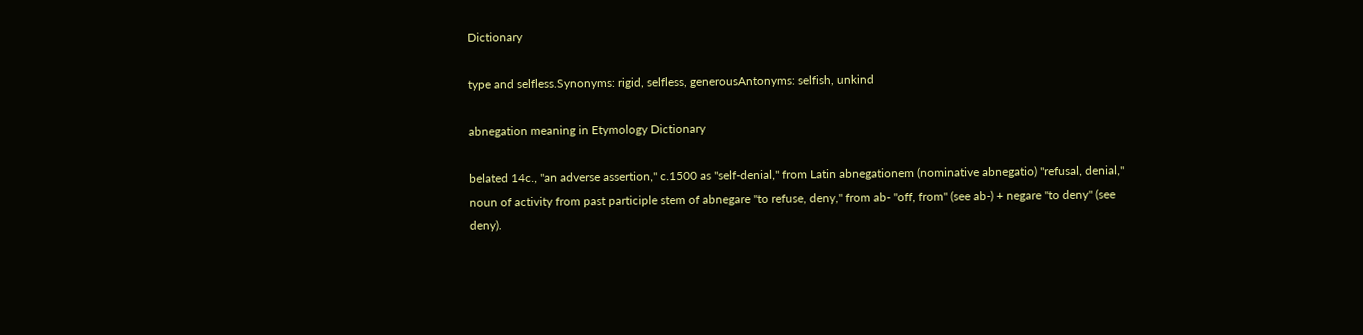Dictionary

type and selfless.Synonyms: rigid, selfless, generousAntonyms: selfish, unkind

abnegation meaning in Etymology Dictionary

belated 14c., "an adverse assertion," c.1500 as "self-denial," from Latin abnegationem (nominative abnegatio) "refusal, denial," noun of activity from past participle stem of abnegare "to refuse, deny," from ab- "off, from" (see ab-) + negare "to deny" (see deny).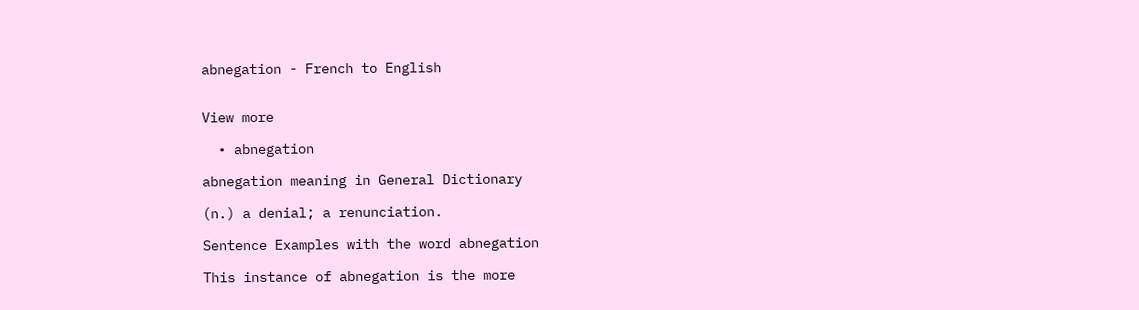abnegation - French to English


View more

  • abnegation

abnegation meaning in General Dictionary

(n.) a denial; a renunciation.

Sentence Examples with the word abnegation

This instance of abnegation is the more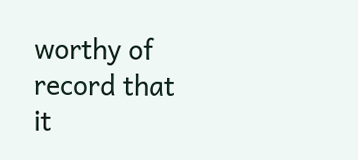worthy of record that it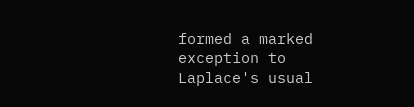formed a marked exception to Laplace's usual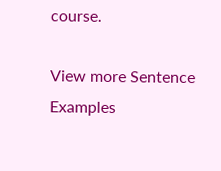course.

View more Sentence Examples